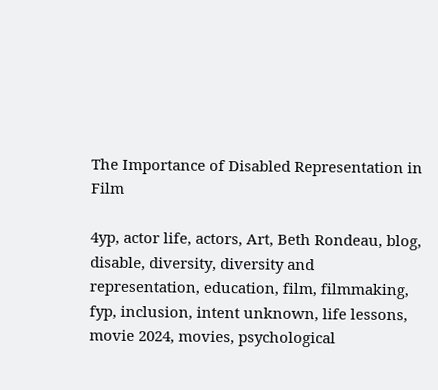The Importance of Disabled Representation in Film

4yp, actor life, actors, Art, Beth Rondeau, blog, disable, diversity, diversity and representation, education, film, filmmaking, fyp, inclusion, intent unknown, life lessons, movie 2024, movies, psychological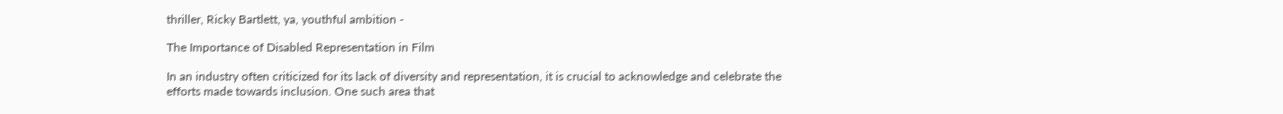thriller, Ricky Bartlett, ya, youthful ambition -

The Importance of Disabled Representation in Film

In an industry often criticized for its lack of diversity and representation, it is crucial to acknowledge and celebrate the efforts made towards inclusion. One such area that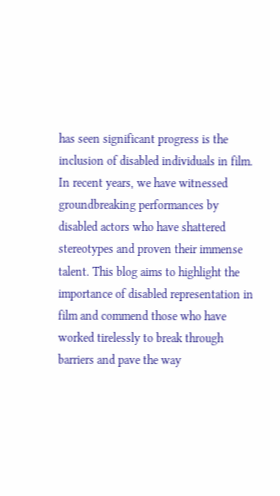has seen significant progress is the inclusion of disabled individuals in film. In recent years, we have witnessed groundbreaking performances by disabled actors who have shattered stereotypes and proven their immense talent. This blog aims to highlight the importance of disabled representation in film and commend those who have worked tirelessly to break through barriers and pave the way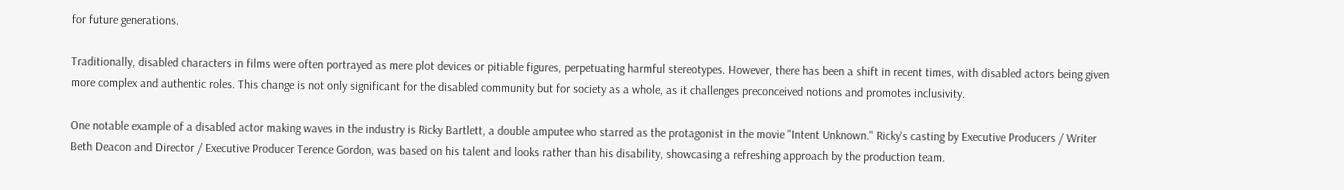for future generations.

Traditionally, disabled characters in films were often portrayed as mere plot devices or pitiable figures, perpetuating harmful stereotypes. However, there has been a shift in recent times, with disabled actors being given more complex and authentic roles. This change is not only significant for the disabled community but for society as a whole, as it challenges preconceived notions and promotes inclusivity.

One notable example of a disabled actor making waves in the industry is Ricky Bartlett, a double amputee who starred as the protagonist in the movie "Intent Unknown." Ricky's casting by Executive Producers / Writer Beth Deacon and Director / Executive Producer Terence Gordon, was based on his talent and looks rather than his disability, showcasing a refreshing approach by the production team.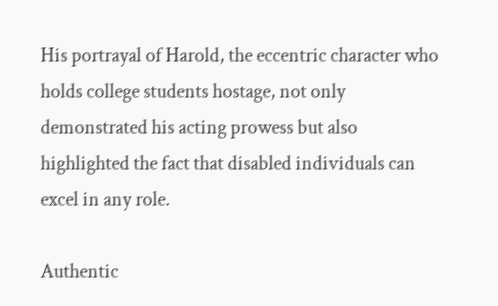His portrayal of Harold, the eccentric character who holds college students hostage, not only demonstrated his acting prowess but also highlighted the fact that disabled individuals can excel in any role.

Authentic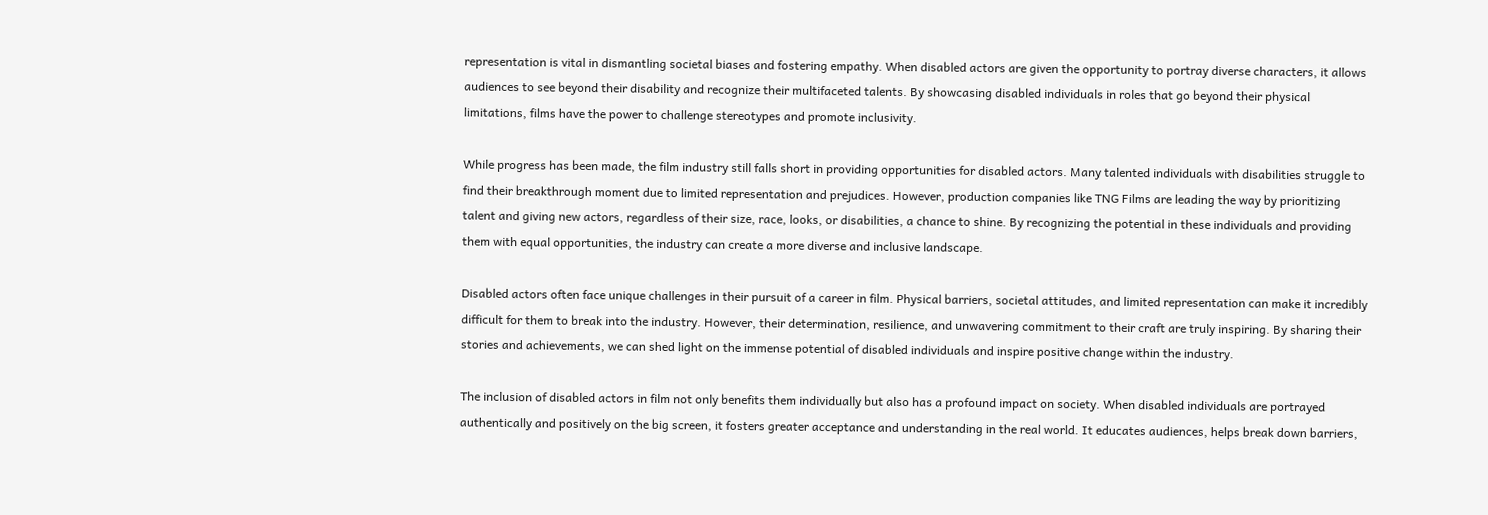representation is vital in dismantling societal biases and fostering empathy. When disabled actors are given the opportunity to portray diverse characters, it allows audiences to see beyond their disability and recognize their multifaceted talents. By showcasing disabled individuals in roles that go beyond their physical limitations, films have the power to challenge stereotypes and promote inclusivity.

While progress has been made, the film industry still falls short in providing opportunities for disabled actors. Many talented individuals with disabilities struggle to find their breakthrough moment due to limited representation and prejudices. However, production companies like TNG Films are leading the way by prioritizing talent and giving new actors, regardless of their size, race, looks, or disabilities, a chance to shine. By recognizing the potential in these individuals and providing them with equal opportunities, the industry can create a more diverse and inclusive landscape.

Disabled actors often face unique challenges in their pursuit of a career in film. Physical barriers, societal attitudes, and limited representation can make it incredibly difficult for them to break into the industry. However, their determination, resilience, and unwavering commitment to their craft are truly inspiring. By sharing their stories and achievements, we can shed light on the immense potential of disabled individuals and inspire positive change within the industry.

The inclusion of disabled actors in film not only benefits them individually but also has a profound impact on society. When disabled individuals are portrayed authentically and positively on the big screen, it fosters greater acceptance and understanding in the real world. It educates audiences, helps break down barriers,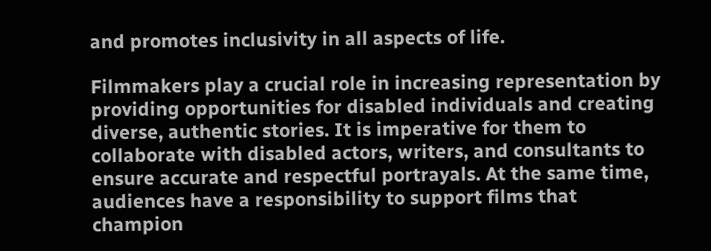and promotes inclusivity in all aspects of life.

Filmmakers play a crucial role in increasing representation by providing opportunities for disabled individuals and creating diverse, authentic stories. It is imperative for them to collaborate with disabled actors, writers, and consultants to ensure accurate and respectful portrayals. At the same time, audiences have a responsibility to support films that champion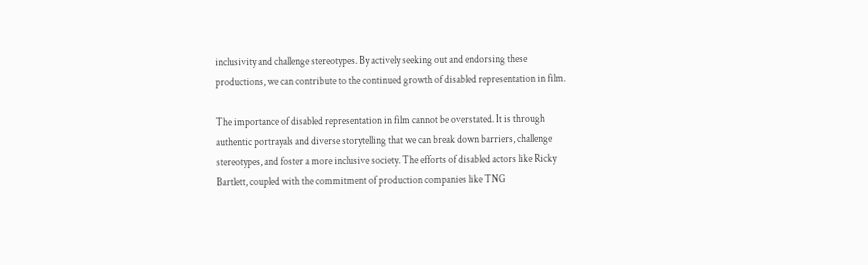inclusivity and challenge stereotypes. By actively seeking out and endorsing these productions, we can contribute to the continued growth of disabled representation in film.

The importance of disabled representation in film cannot be overstated. It is through authentic portrayals and diverse storytelling that we can break down barriers, challenge stereotypes, and foster a more inclusive society. The efforts of disabled actors like Ricky Bartlett, coupled with the commitment of production companies like TNG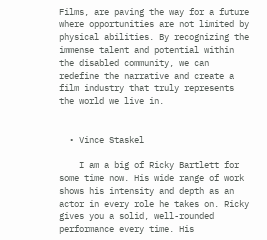Films, are paving the way for a future where opportunities are not limited by physical abilities. By recognizing the immense talent and potential within the disabled community, we can redefine the narrative and create a film industry that truly represents the world we live in.


  • Vince Staskel

    I am a big of Ricky Bartlett for some time now. His wide range of work shows his intensity and depth as an actor in every role he takes on. Ricky gives you a solid, well-rounded performance every time. His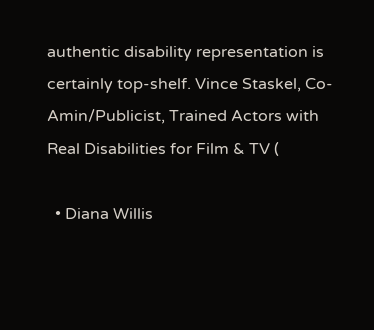authentic disability representation is certainly top-shelf. Vince Staskel, Co-Amin/Publicist, Trained Actors with Real Disabilities for Film & TV (

  • Diana Willis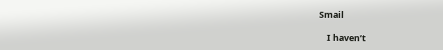Smail

    I haven’t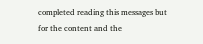completed reading this messages but for the content and the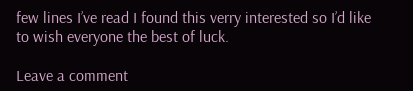few lines I’ve read I found this verry interested so I’d like to wish everyone the best of luck.

Leave a comment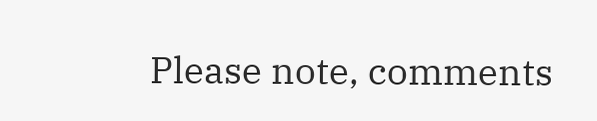Please note, comments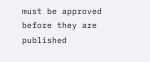must be approved before they are published